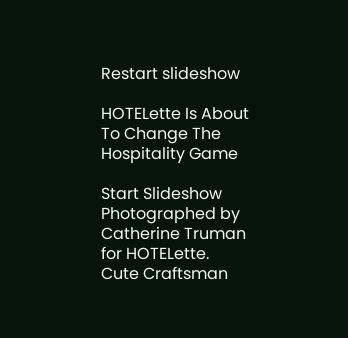Restart slideshow

HOTELette Is About To Change The Hospitality Game

Start Slideshow
Photographed by Catherine Truman for HOTELette.
Cute Craftsman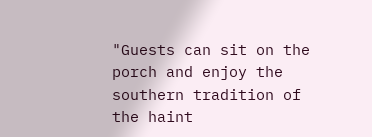"Guests can sit on the porch and enjoy the southern tradition of the haint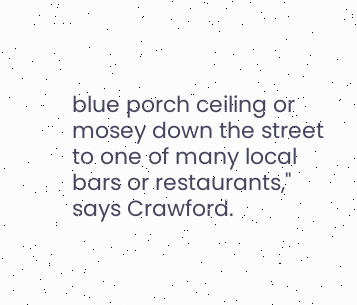blue porch ceiling or mosey down the street to one of many local bars or restaurants," says Crawford.